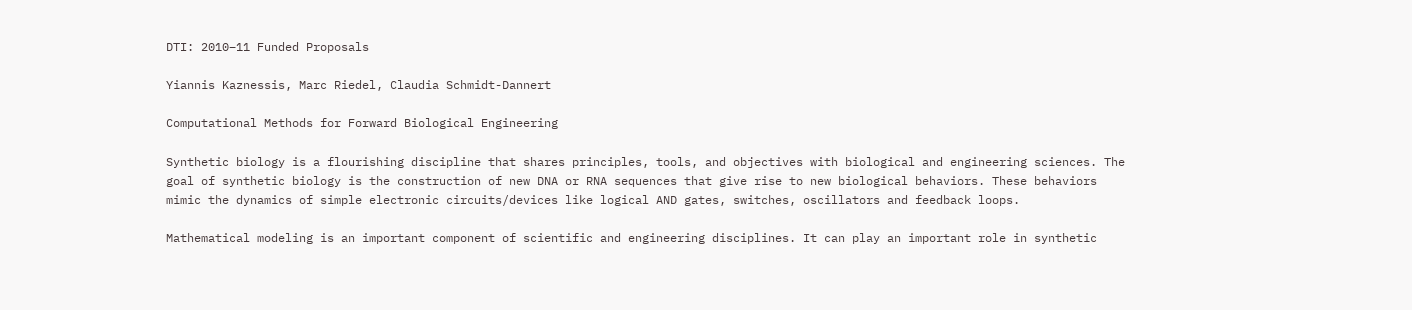DTI: 2010–11 Funded Proposals

Yiannis Kaznessis, Marc Riedel, Claudia Schmidt-Dannert

Computational Methods for Forward Biological Engineering

Synthetic biology is a flourishing discipline that shares principles, tools, and objectives with biological and engineering sciences. The goal of synthetic biology is the construction of new DNA or RNA sequences that give rise to new biological behaviors. These behaviors mimic the dynamics of simple electronic circuits/devices like logical AND gates, switches, oscillators and feedback loops.

Mathematical modeling is an important component of scientific and engineering disciplines. It can play an important role in synthetic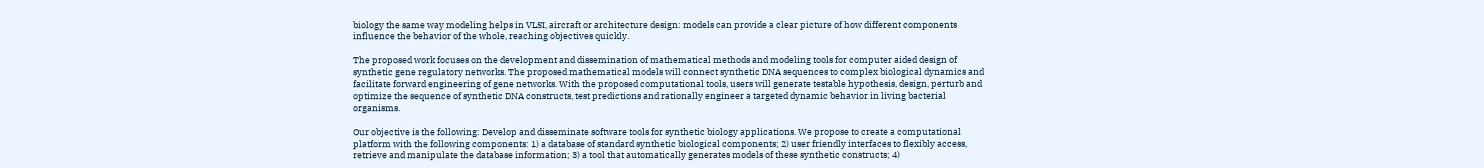biology the same way modeling helps in VLSI, aircraft or architecture design: models can provide a clear picture of how different components influence the behavior of the whole, reaching objectives quickly.

The proposed work focuses on the development and dissemination of mathematical methods and modeling tools for computer aided design of synthetic gene regulatory networks. The proposed mathematical models will connect synthetic DNA sequences to complex biological dynamics and facilitate forward engineering of gene networks. With the proposed computational tools, users will generate testable hypothesis, design, perturb and optimize the sequence of synthetic DNA constructs, test predictions and rationally engineer a targeted dynamic behavior in living bacterial organisms.

Our objective is the following: Develop and disseminate software tools for synthetic biology applications. We propose to create a computational platform with the following components: 1) a database of standard synthetic biological components; 2) user friendly interfaces to flexibly access, retrieve and manipulate the database information; 3) a tool that automatically generates models of these synthetic constructs; 4)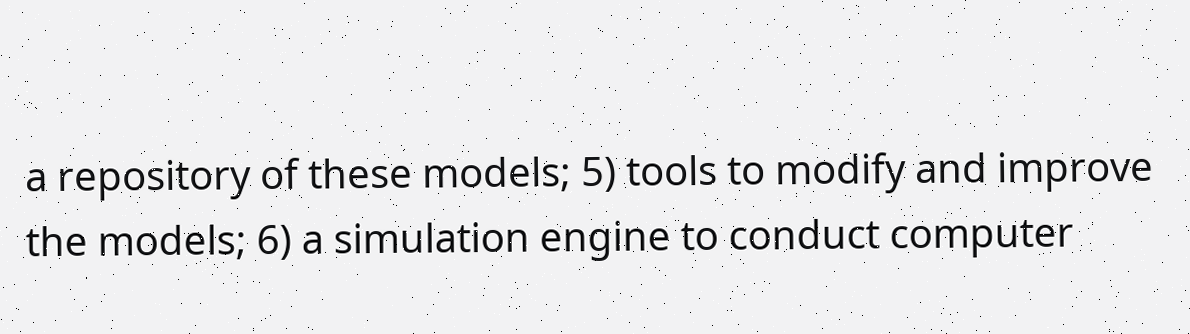a repository of these models; 5) tools to modify and improve the models; 6) a simulation engine to conduct computer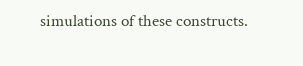simulations of these constructs.